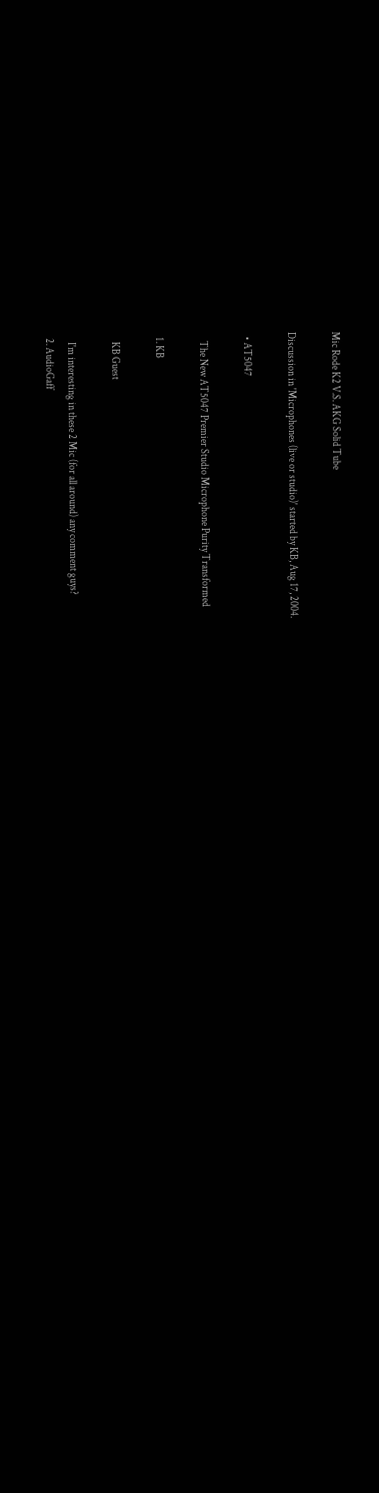Mic Rode K2 V.S. AKG Solid Tube

Discussion in 'Microphones (live or studio)' started by KB, Aug 17, 2004.

  • AT5047

    The New AT5047 Premier Studio Microphone Purity Transformed

  1. KB

    KB Guest

    I'm interesting in these 2 Mic (for all around) any comment guys?
  2. AudioGaff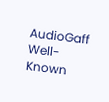AudioGaff Well-Known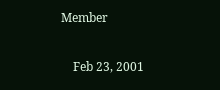Member

    Feb 23, 2001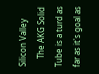Silicon Valley
    The AKG Solid Tube is a turd as far as it's goal as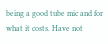being a good tube mic and for what it costs. Have not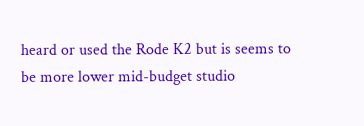heard or used the Rode K2 but is seems to be more lower mid-budget studio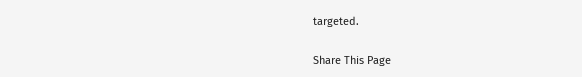targeted.

Share This Page